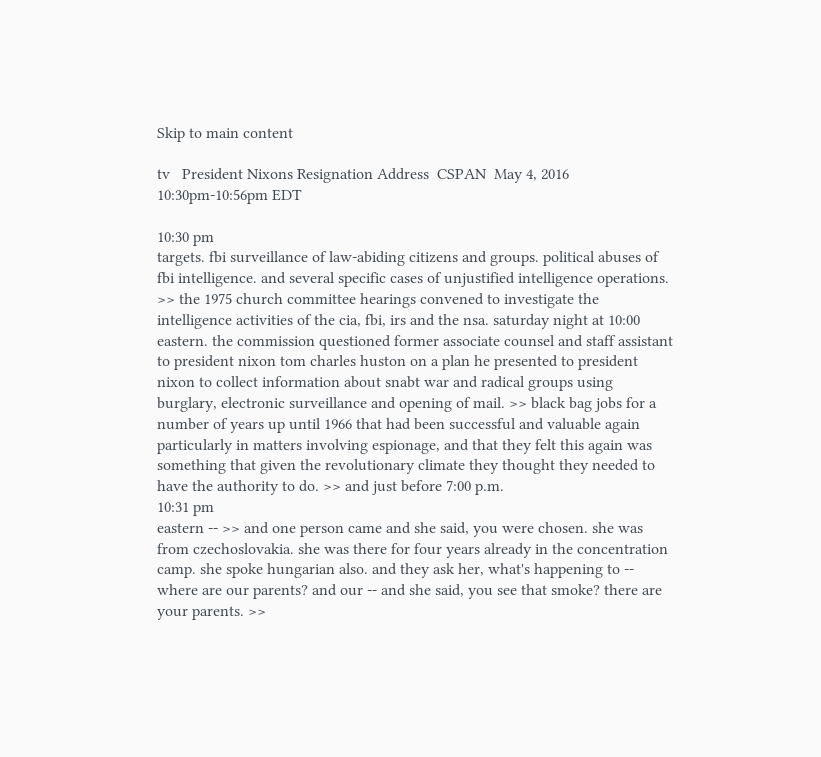Skip to main content

tv   President Nixons Resignation Address  CSPAN  May 4, 2016 10:30pm-10:56pm EDT

10:30 pm
targets. fbi surveillance of law-abiding citizens and groups. political abuses of fbi intelligence. and several specific cases of unjustified intelligence operations. >> the 1975 church committee hearings convened to investigate the intelligence activities of the cia, fbi, irs and the nsa. saturday night at 10:00 eastern. the commission questioned former associate counsel and staff assistant to president nixon tom charles huston on a plan he presented to president nixon to collect information about snabt war and radical groups using burglary, electronic surveillance and opening of mail. >> black bag jobs for a number of years up until 1966 that had been successful and valuable again particularly in matters involving espionage, and that they felt this again was something that given the revolutionary climate they thought they needed to have the authority to do. >> and just before 7:00 p.m.
10:31 pm
eastern -- >> and one person came and she said, you were chosen. she was from czechoslovakia. she was there for four years already in the concentration camp. she spoke hungarian also. and they ask her, what's happening to -- where are our parents? and our -- and she said, you see that smoke? there are your parents. >>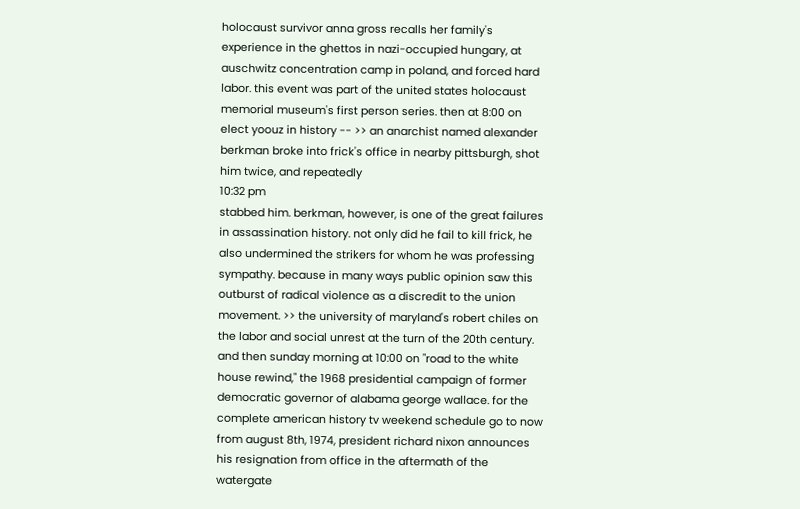holocaust survivor anna gross recalls her family's experience in the ghettos in nazi-occupied hungary, at auschwitz concentration camp in poland, and forced hard labor. this event was part of the united states holocaust memorial museum's first person series. then at 8:00 on elect yoouz in history -- >> an anarchist named alexander berkman broke into frick's office in nearby pittsburgh, shot him twice, and repeatedly
10:32 pm
stabbed him. berkman, however, is one of the great failures in assassination history. not only did he fail to kill frick, he also undermined the strikers for whom he was professing sympathy. because in many ways public opinion saw this outburst of radical violence as a discredit to the union movement. >> the university of maryland's robert chiles on the labor and social unrest at the turn of the 20th century. and then sunday morning at 10:00 on "road to the white house rewind," the 1968 presidential campaign of former democratic governor of alabama george wallace. for the complete american history tv weekend schedule go to now from august 8th, 1974, president richard nixon announces his resignation from office in the aftermath of the watergate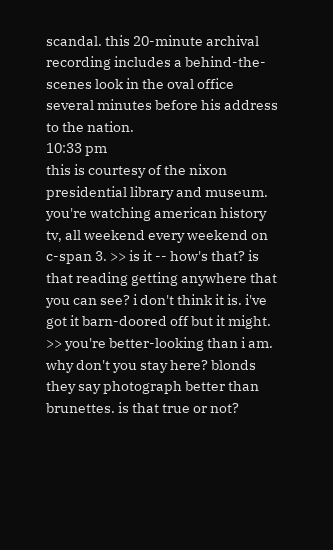scandal. this 20-minute archival recording includes a behind-the-scenes look in the oval office several minutes before his address to the nation.
10:33 pm
this is courtesy of the nixon presidential library and museum. you're watching american history tv, all weekend every weekend on c-span 3. >> is it -- how's that? is that reading getting anywhere that you can see? i don't think it is. i've got it barn-doored off but it might. >> you're better-looking than i am. why don't you stay here? blonds they say photograph better than brunettes. is that true or not?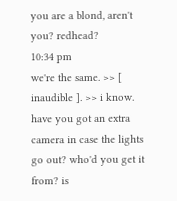you are a blond, aren't you? redhead?
10:34 pm
we're the same. >> [ inaudible ]. >> i know. have you got an extra camera in case the lights go out? who'd you get it from? is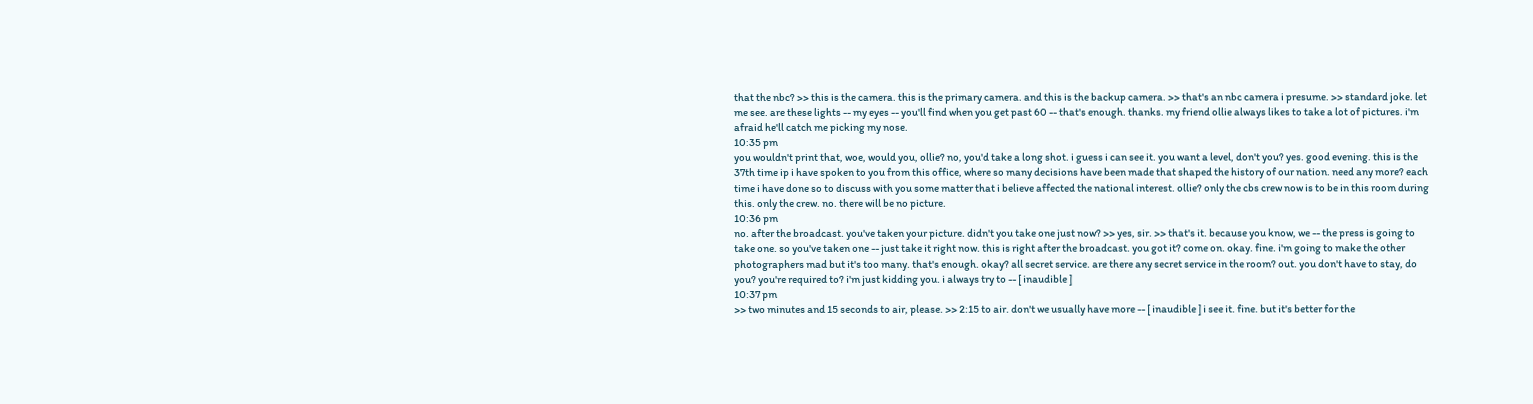that the nbc? >> this is the camera. this is the primary camera. and this is the backup camera. >> that's an nbc camera i presume. >> standard joke. let me see. are these lights -- my eyes -- you'll find when you get past 60 -- that's enough. thanks. my friend ollie always likes to take a lot of pictures. i'm afraid he'll catch me picking my nose.
10:35 pm
you wouldn't print that, woe, would you, ollie? no, you'd take a long shot. i guess i can see it. you want a level, don't you? yes. good evening. this is the 37th time ip i have spoken to you from this office, where so many decisions have been made that shaped the history of our nation. need any more? each time i have done so to discuss with you some matter that i believe affected the national interest. ollie? only the cbs crew now is to be in this room during this. only the crew. no. there will be no picture.
10:36 pm
no. after the broadcast. you've taken your picture. didn't you take one just now? >> yes, sir. >> that's it. because you know, we -- the press is going to take one. so you've taken one -- just take it right now. this is right after the broadcast. you got it? come on. okay. fine. i'm going to make the other photographers mad but it's too many. that's enough. okay? all secret service. are there any secret service in the room? out. you don't have to stay, do you? you're required to? i'm just kidding you. i always try to -- [ inaudible ]
10:37 pm
>> two minutes and 15 seconds to air, please. >> 2:15 to air. don't we usually have more -- [ inaudible ] i see it. fine. but it's better for the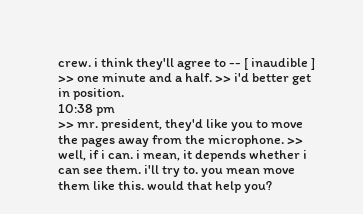crew. i think they'll agree to -- [ inaudible ] >> one minute and a half. >> i'd better get in position.
10:38 pm
>> mr. president, they'd like you to move the pages away from the microphone. >> well, if i can. i mean, it depends whether i can see them. i'll try to. you mean move them like this. would that help you?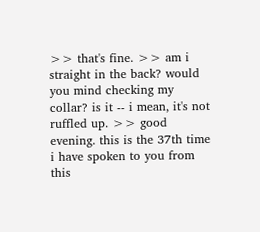>> that's fine. >> am i straight in the back? would you mind checking my collar? is it -- i mean, it's not ruffled up. >> good evening. this is the 37th time i have spoken to you from this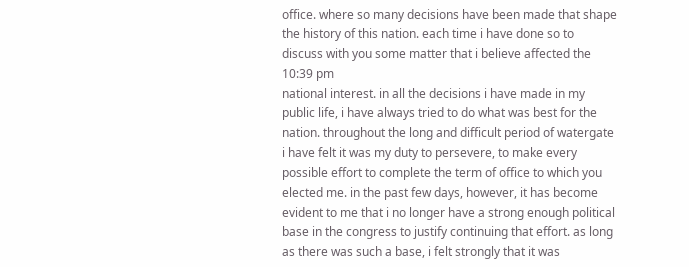office. where so many decisions have been made that shape the history of this nation. each time i have done so to discuss with you some matter that i believe affected the
10:39 pm
national interest. in all the decisions i have made in my public life, i have always tried to do what was best for the nation. throughout the long and difficult period of watergate i have felt it was my duty to persevere, to make every possible effort to complete the term of office to which you elected me. in the past few days, however, it has become evident to me that i no longer have a strong enough political base in the congress to justify continuing that effort. as long as there was such a base, i felt strongly that it was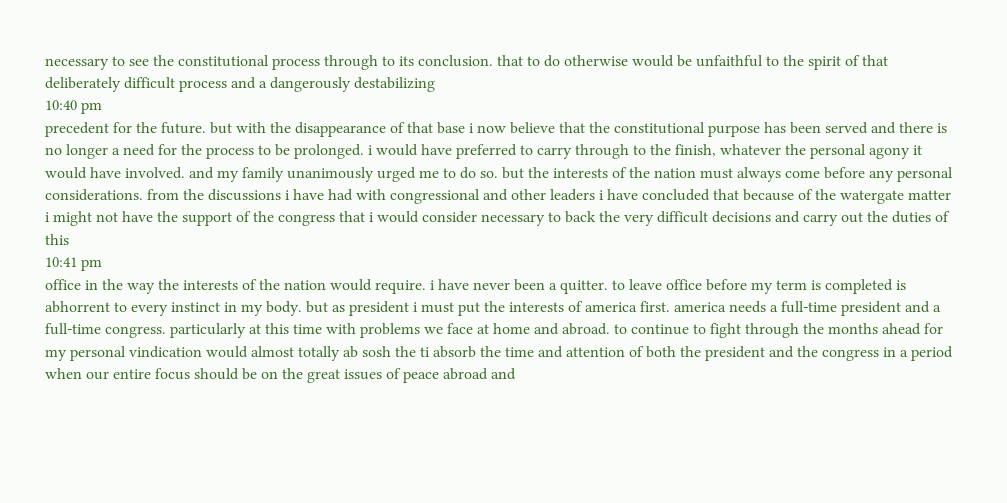necessary to see the constitutional process through to its conclusion. that to do otherwise would be unfaithful to the spirit of that deliberately difficult process and a dangerously destabilizing
10:40 pm
precedent for the future. but with the disappearance of that base i now believe that the constitutional purpose has been served and there is no longer a need for the process to be prolonged. i would have preferred to carry through to the finish, whatever the personal agony it would have involved. and my family unanimously urged me to do so. but the interests of the nation must always come before any personal considerations. from the discussions i have had with congressional and other leaders i have concluded that because of the watergate matter i might not have the support of the congress that i would consider necessary to back the very difficult decisions and carry out the duties of this
10:41 pm
office in the way the interests of the nation would require. i have never been a quitter. to leave office before my term is completed is abhorrent to every instinct in my body. but as president i must put the interests of america first. america needs a full-time president and a full-time congress. particularly at this time with problems we face at home and abroad. to continue to fight through the months ahead for my personal vindication would almost totally ab sosh the ti absorb the time and attention of both the president and the congress in a period when our entire focus should be on the great issues of peace abroad and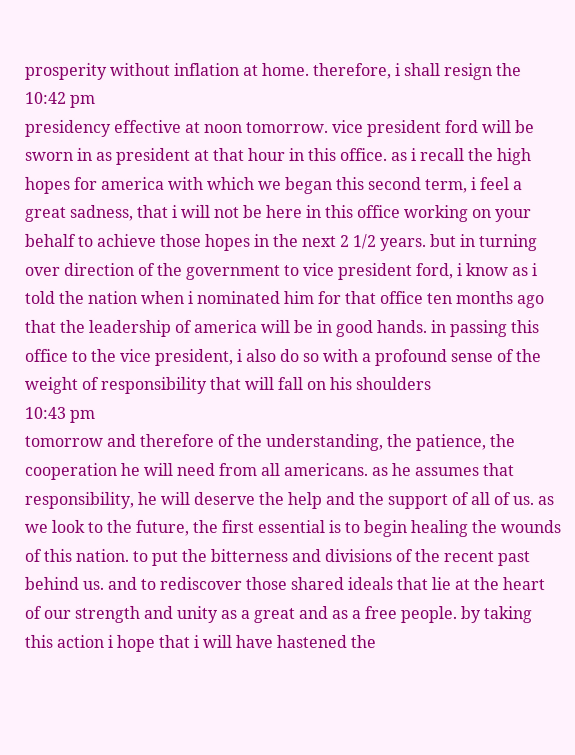prosperity without inflation at home. therefore, i shall resign the
10:42 pm
presidency effective at noon tomorrow. vice president ford will be sworn in as president at that hour in this office. as i recall the high hopes for america with which we began this second term, i feel a great sadness, that i will not be here in this office working on your behalf to achieve those hopes in the next 2 1/2 years. but in turning over direction of the government to vice president ford, i know as i told the nation when i nominated him for that office ten months ago that the leadership of america will be in good hands. in passing this office to the vice president, i also do so with a profound sense of the weight of responsibility that will fall on his shoulders
10:43 pm
tomorrow and therefore of the understanding, the patience, the cooperation he will need from all americans. as he assumes that responsibility, he will deserve the help and the support of all of us. as we look to the future, the first essential is to begin healing the wounds of this nation. to put the bitterness and divisions of the recent past behind us. and to rediscover those shared ideals that lie at the heart of our strength and unity as a great and as a free people. by taking this action i hope that i will have hastened the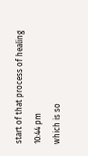start of that process of healing
10:44 pm
which is so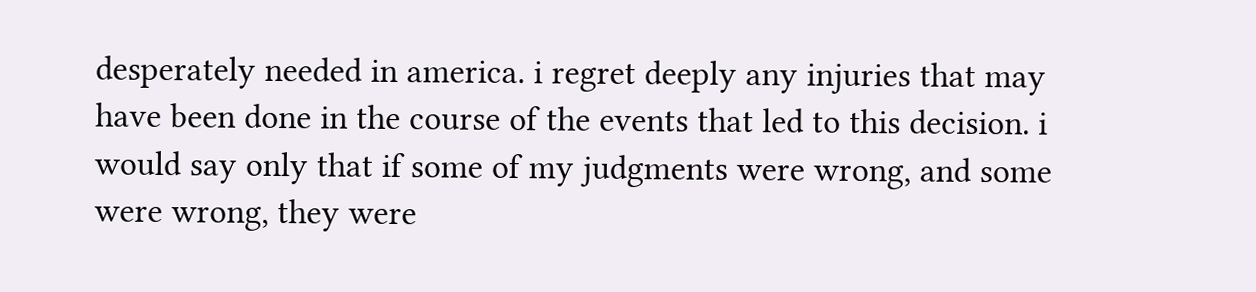desperately needed in america. i regret deeply any injuries that may have been done in the course of the events that led to this decision. i would say only that if some of my judgments were wrong, and some were wrong, they were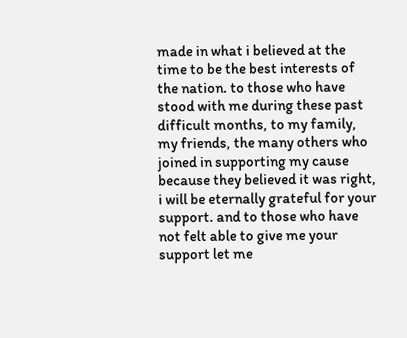made in what i believed at the time to be the best interests of the nation. to those who have stood with me during these past difficult months, to my family, my friends, the many others who joined in supporting my cause because they believed it was right, i will be eternally grateful for your support. and to those who have not felt able to give me your support let me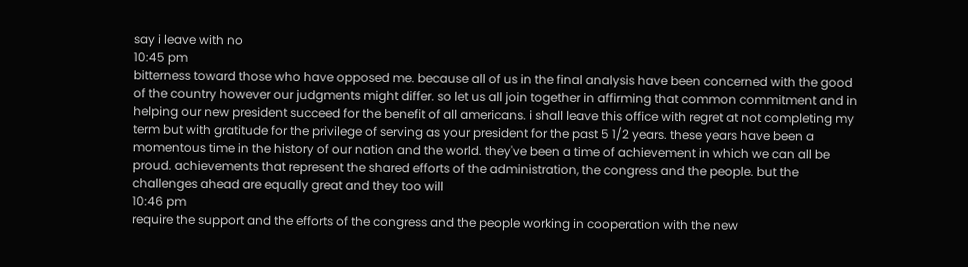say i leave with no
10:45 pm
bitterness toward those who have opposed me. because all of us in the final analysis have been concerned with the good of the country however our judgments might differ. so let us all join together in affirming that common commitment and in helping our new president succeed for the benefit of all americans. i shall leave this office with regret at not completing my term but with gratitude for the privilege of serving as your president for the past 5 1/2 years. these years have been a momentous time in the history of our nation and the world. they've been a time of achievement in which we can all be proud. achievements that represent the shared efforts of the administration, the congress and the people. but the challenges ahead are equally great and they too will
10:46 pm
require the support and the efforts of the congress and the people working in cooperation with the new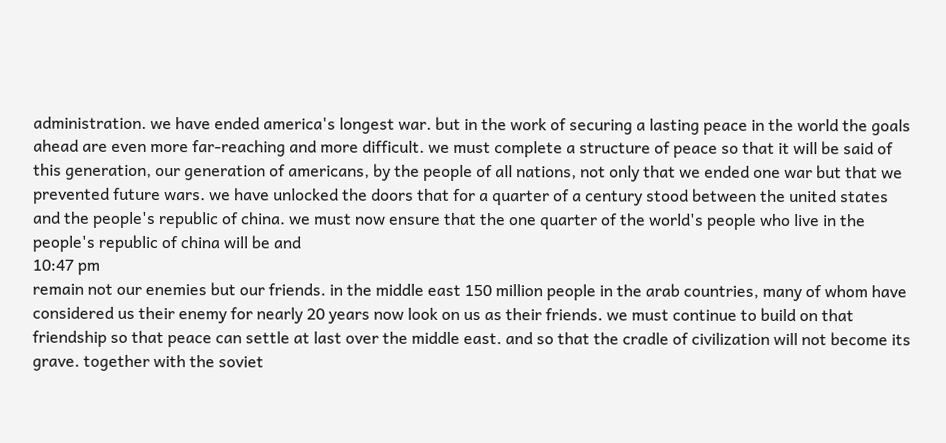administration. we have ended america's longest war. but in the work of securing a lasting peace in the world the goals ahead are even more far-reaching and more difficult. we must complete a structure of peace so that it will be said of this generation, our generation of americans, by the people of all nations, not only that we ended one war but that we prevented future wars. we have unlocked the doors that for a quarter of a century stood between the united states and the people's republic of china. we must now ensure that the one quarter of the world's people who live in the people's republic of china will be and
10:47 pm
remain not our enemies but our friends. in the middle east 150 million people in the arab countries, many of whom have considered us their enemy for nearly 20 years now look on us as their friends. we must continue to build on that friendship so that peace can settle at last over the middle east. and so that the cradle of civilization will not become its grave. together with the soviet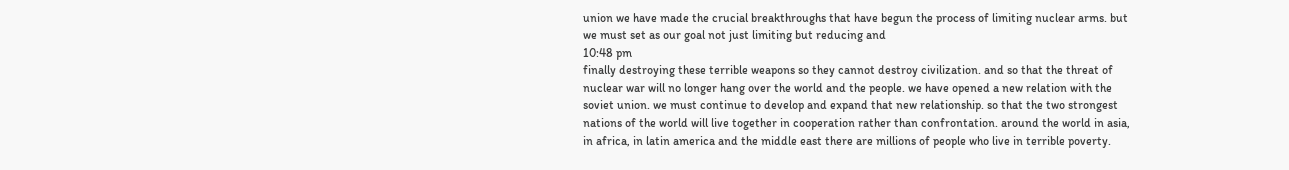union we have made the crucial breakthroughs that have begun the process of limiting nuclear arms. but we must set as our goal not just limiting but reducing and
10:48 pm
finally destroying these terrible weapons so they cannot destroy civilization. and so that the threat of nuclear war will no longer hang over the world and the people. we have opened a new relation with the soviet union. we must continue to develop and expand that new relationship. so that the two strongest nations of the world will live together in cooperation rather than confrontation. around the world in asia, in africa, in latin america and the middle east there are millions of people who live in terrible poverty.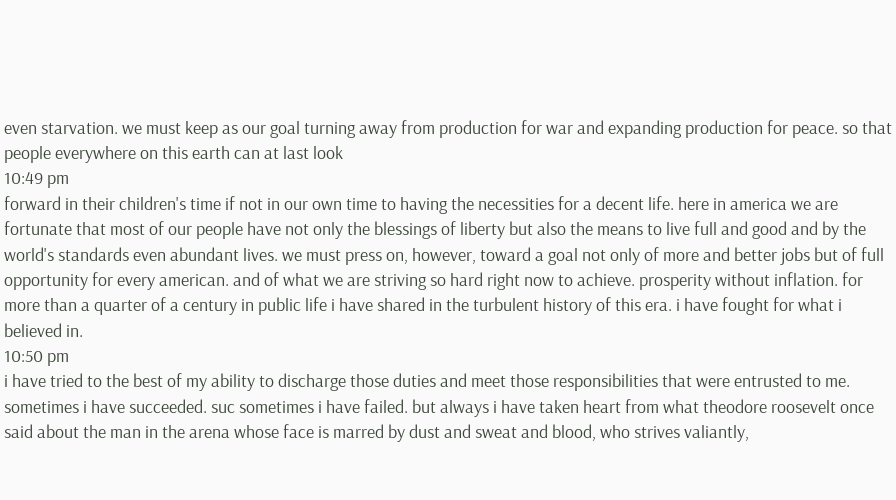even starvation. we must keep as our goal turning away from production for war and expanding production for peace. so that people everywhere on this earth can at last look
10:49 pm
forward in their children's time if not in our own time to having the necessities for a decent life. here in america we are fortunate that most of our people have not only the blessings of liberty but also the means to live full and good and by the world's standards even abundant lives. we must press on, however, toward a goal not only of more and better jobs but of full opportunity for every american. and of what we are striving so hard right now to achieve. prosperity without inflation. for more than a quarter of a century in public life i have shared in the turbulent history of this era. i have fought for what i believed in.
10:50 pm
i have tried to the best of my ability to discharge those duties and meet those responsibilities that were entrusted to me. sometimes i have succeeded. suc sometimes i have failed. but always i have taken heart from what theodore roosevelt once said about the man in the arena whose face is marred by dust and sweat and blood, who strives valiantly,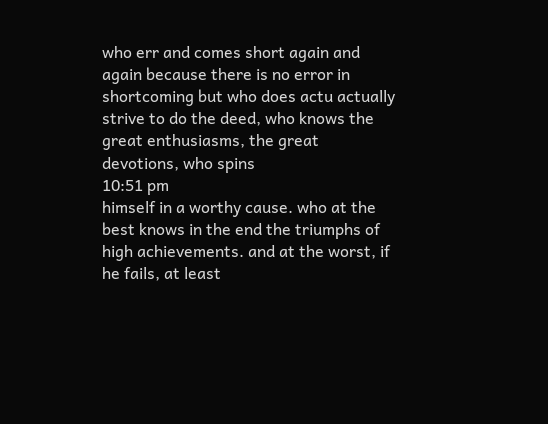who err and comes short again and again because there is no error in shortcoming but who does actu actually strive to do the deed, who knows the great enthusiasms, the great devotions, who spins
10:51 pm
himself in a worthy cause. who at the best knows in the end the triumphs of high achievements. and at the worst, if he fails, at least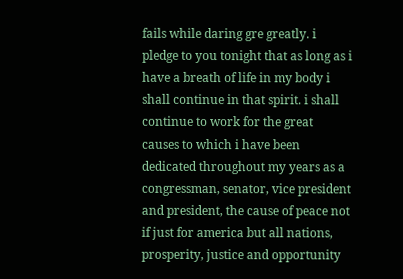fails while daring gre greatly. i pledge to you tonight that as long as i have a breath of life in my body i shall continue in that spirit. i shall continue to work for the great causes to which i have been dedicated throughout my years as a congressman, senator, vice president and president, the cause of peace not if just for america but all nations, prosperity, justice and opportunity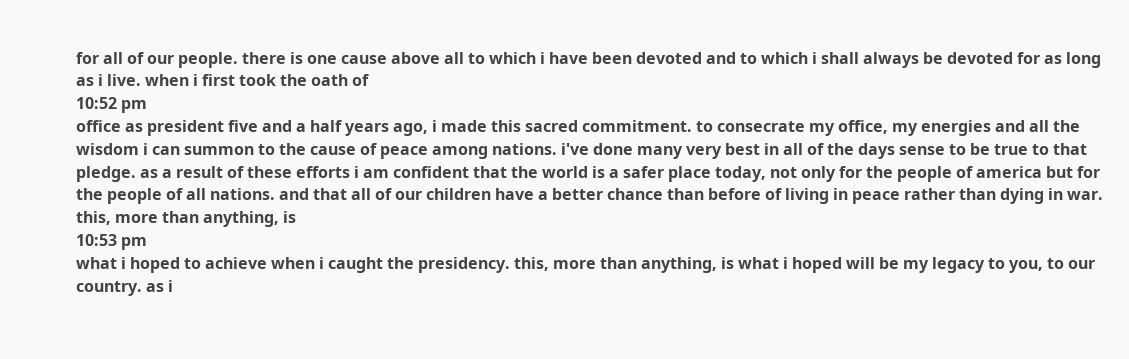for all of our people. there is one cause above all to which i have been devoted and to which i shall always be devoted for as long as i live. when i first took the oath of
10:52 pm
office as president five and a half years ago, i made this sacred commitment. to consecrate my office, my energies and all the wisdom i can summon to the cause of peace among nations. i've done many very best in all of the days sense to be true to that pledge. as a result of these efforts i am confident that the world is a safer place today, not only for the people of america but for the people of all nations. and that all of our children have a better chance than before of living in peace rather than dying in war. this, more than anything, is
10:53 pm
what i hoped to achieve when i caught the presidency. this, more than anything, is what i hoped will be my legacy to you, to our country. as i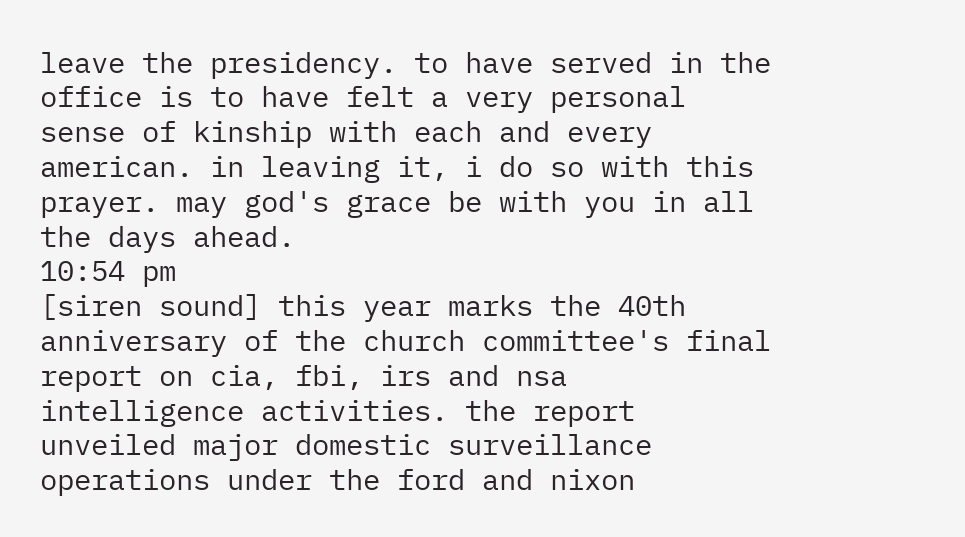leave the presidency. to have served in the office is to have felt a very personal sense of kinship with each and every american. in leaving it, i do so with this prayer. may god's grace be with you in all the days ahead.
10:54 pm
[siren sound] this year marks the 40th anniversary of the church committee's final report on cia, fbi, irs and nsa intelligence activities. the report unveiled major domestic surveillance operations under the ford and nixon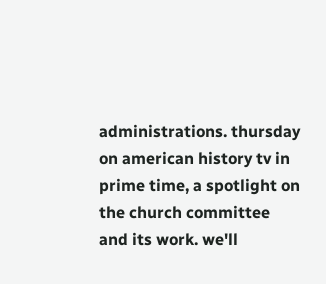administrations. thursday on american history tv in prime time, a spotlight on the church committee and its work. we'll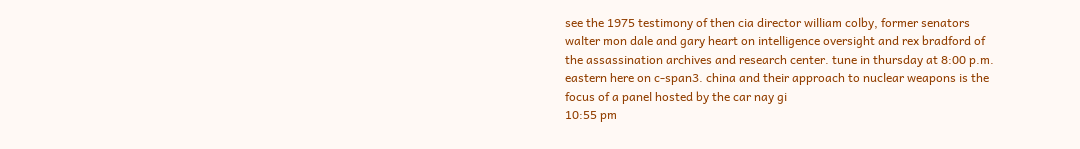see the 1975 testimony of then cia director william colby, former senators walter mon dale and gary heart on intelligence oversight and rex bradford of the assassination archives and research center. tune in thursday at 8:00 p.m. eastern here on c-span3. china and their approach to nuclear weapons is the focus of a panel hosted by the car nay gi
10:55 pm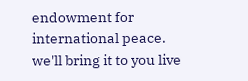endowment for international peace. we'll bring it to you live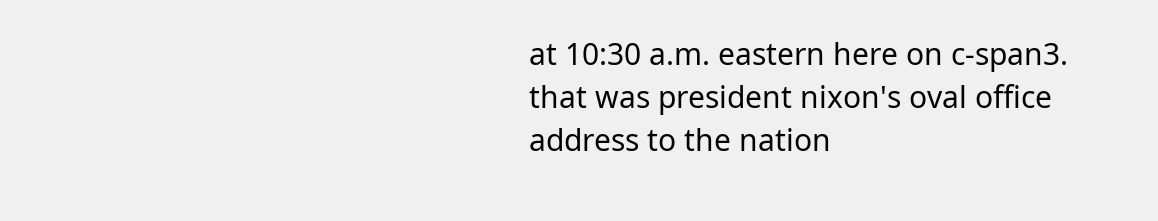at 10:30 a.m. eastern here on c-span3. that was president nixon's oval office address to the nation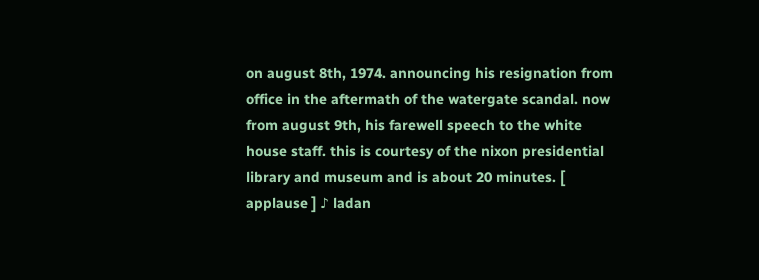on august 8th, 1974. announcing his resignation from office in the aftermath of the watergate scandal. now from august 9th, his farewell speech to the white house staff. this is courtesy of the nixon presidential library and museum and is about 20 minutes. [ applause ] ♪ ladan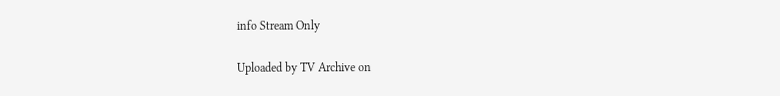info Stream Only

Uploaded by TV Archive on